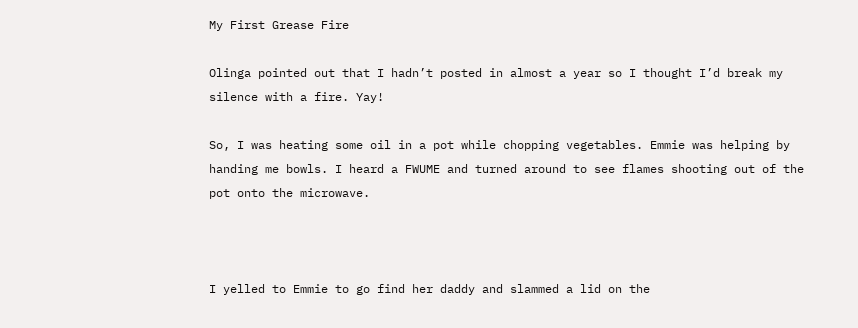My First Grease Fire

Olinga pointed out that I hadn’t posted in almost a year so I thought I’d break my silence with a fire. Yay!

So, I was heating some oil in a pot while chopping vegetables. Emmie was helping by handing me bowls. I heard a FWUME and turned around to see flames shooting out of the pot onto the microwave.



I yelled to Emmie to go find her daddy and slammed a lid on the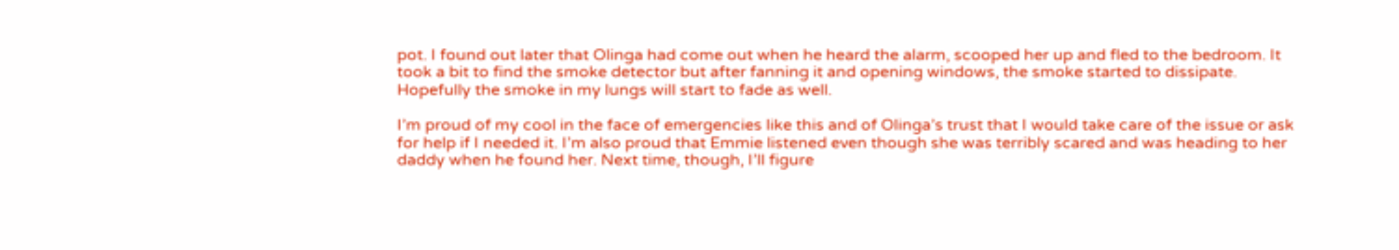pot. I found out later that Olinga had come out when he heard the alarm, scooped her up and fled to the bedroom. It took a bit to find the smoke detector but after fanning it and opening windows, the smoke started to dissipate. Hopefully the smoke in my lungs will start to fade as well.

I’m proud of my cool in the face of emergencies like this and of Olinga’s trust that I would take care of the issue or ask for help if I needed it. I’m also proud that Emmie listened even though she was terribly scared and was heading to her daddy when he found her. Next time, though, I’ll figure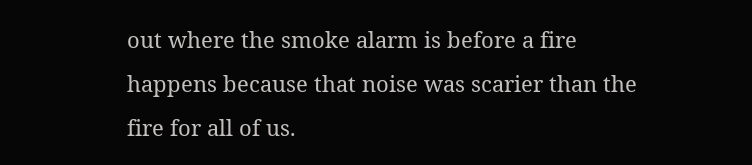out where the smoke alarm is before a fire happens because that noise was scarier than the fire for all of us.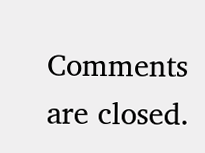Comments are closed.